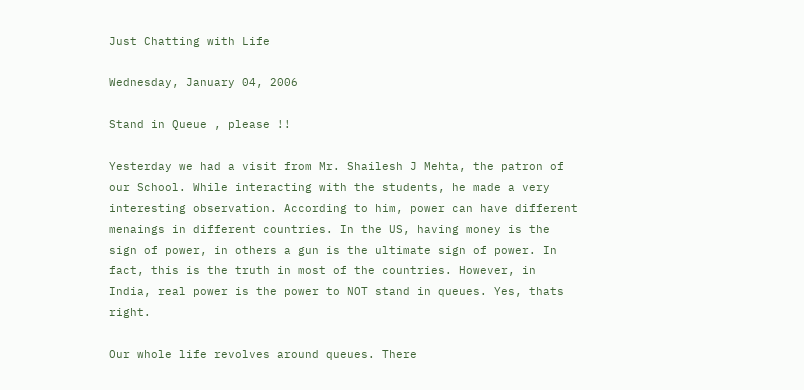Just Chatting with Life

Wednesday, January 04, 2006

Stand in Queue , please !!

Yesterday we had a visit from Mr. Shailesh J Mehta, the patron of our School. While interacting with the students, he made a very interesting observation. According to him, power can have different menaings in different countries. In the US, having money is the sign of power, in others a gun is the ultimate sign of power. In fact, this is the truth in most of the countries. However, in India, real power is the power to NOT stand in queues. Yes, thats right.

Our whole life revolves around queues. There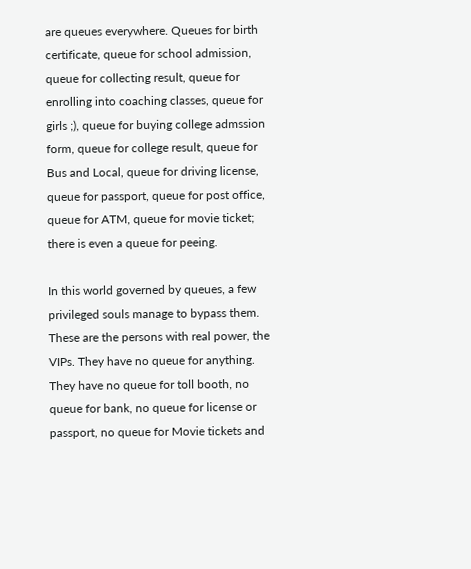are queues everywhere. Queues for birth certificate, queue for school admission, queue for collecting result, queue for enrolling into coaching classes, queue for girls ;), queue for buying college admssion form, queue for college result, queue for Bus and Local, queue for driving license, queue for passport, queue for post office, queue for ATM, queue for movie ticket; there is even a queue for peeing.

In this world governed by queues, a few privileged souls manage to bypass them. These are the persons with real power, the VIPs. They have no queue for anything. They have no queue for toll booth, no queue for bank, no queue for license or passport, no queue for Movie tickets and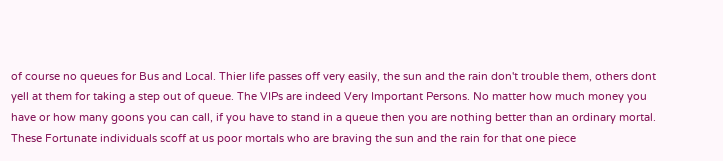of course no queues for Bus and Local. Thier life passes off very easily, the sun and the rain don't trouble them, others dont yell at them for taking a step out of queue. The VIPs are indeed Very Important Persons. No matter how much money you have or how many goons you can call, if you have to stand in a queue then you are nothing better than an ordinary mortal. These Fortunate individuals scoff at us poor mortals who are braving the sun and the rain for that one piece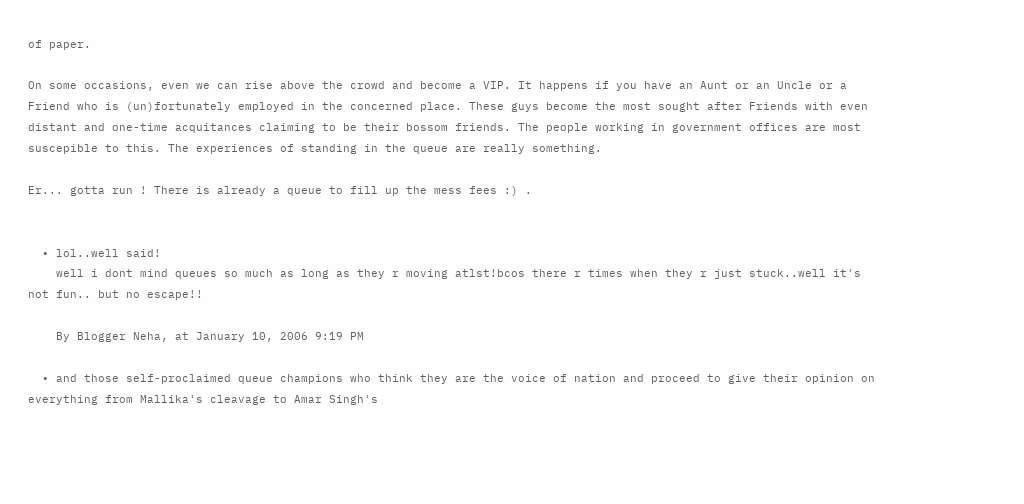of paper.

On some occasions, even we can rise above the crowd and become a VIP. It happens if you have an Aunt or an Uncle or a Friend who is (un)fortunately employed in the concerned place. These guys become the most sought after Friends with even distant and one-time acquitances claiming to be their bossom friends. The people working in government offices are most suscepible to this. The experiences of standing in the queue are really something.

Er... gotta run ! There is already a queue to fill up the mess fees :) .


  • lol..well said!
    well i dont mind queues so much as long as they r moving atlst!bcos there r times when they r just stuck..well it's not fun.. but no escape!!

    By Blogger Neha, at January 10, 2006 9:19 PM

  • and those self-proclaimed queue champions who think they are the voice of nation and proceed to give their opinion on everything from Mallika's cleavage to Amar Singh's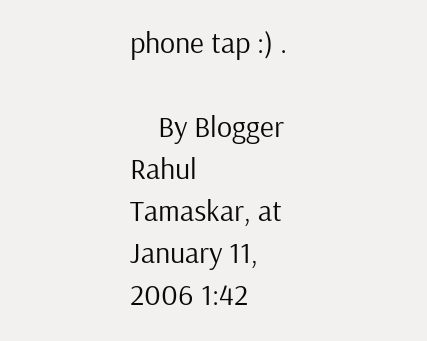phone tap :) .

    By Blogger Rahul Tamaskar, at January 11, 2006 1:42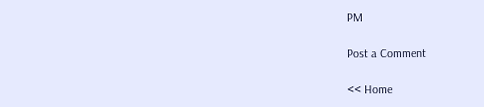PM

Post a Comment

<< Home